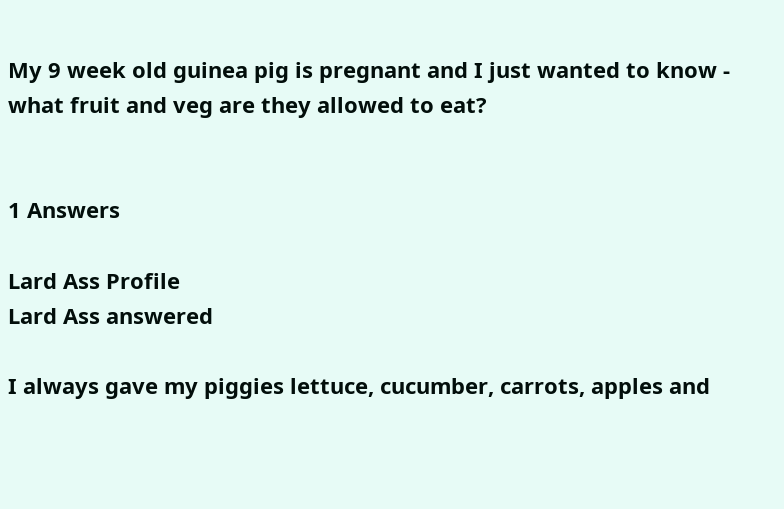My 9 week old guinea pig is pregnant and I just wanted to know - what fruit and veg are they allowed to eat?


1 Answers

Lard Ass Profile
Lard Ass answered

I always gave my piggies lettuce, cucumber, carrots, apples and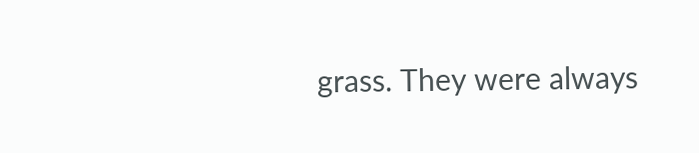grass. They were always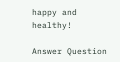happy and healthy!

Answer Question